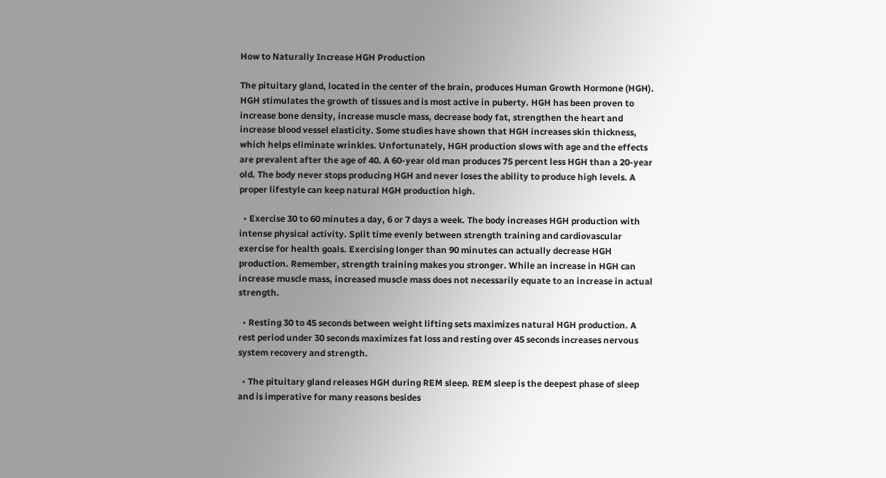How to Naturally Increase HGH Production

The pituitary gland, located in the center of the brain, produces Human Growth Hormone (HGH). HGH stimulates the growth of tissues and is most active in puberty. HGH has been proven to increase bone density, increase muscle mass, decrease body fat, strengthen the heart and increase blood vessel elasticity. Some studies have shown that HGH increases skin thickness, which helps eliminate wrinkles. Unfortunately, HGH production slows with age and the effects are prevalent after the age of 40. A 60-year old man produces 75 percent less HGH than a 20-year old. The body never stops producing HGH and never loses the ability to produce high levels. A proper lifestyle can keep natural HGH production high.

  • Exercise 30 to 60 minutes a day, 6 or 7 days a week. The body increases HGH production with intense physical activity. Split time evenly between strength training and cardiovascular exercise for health goals. Exercising longer than 90 minutes can actually decrease HGH production. Remember, strength training makes you stronger. While an increase in HGH can increase muscle mass, increased muscle mass does not necessarily equate to an increase in actual strength.

  • Resting 30 to 45 seconds between weight lifting sets maximizes natural HGH production. A rest period under 30 seconds maximizes fat loss and resting over 45 seconds increases nervous system recovery and strength.

  • The pituitary gland releases HGH during REM sleep. REM sleep is the deepest phase of sleep and is imperative for many reasons besides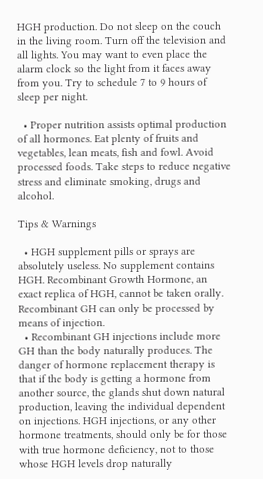HGH production. Do not sleep on the couch in the living room. Turn off the television and all lights. You may want to even place the alarm clock so the light from it faces away from you. Try to schedule 7 to 9 hours of sleep per night.

  • Proper nutrition assists optimal production of all hormones. Eat plenty of fruits and vegetables, lean meats, fish and fowl. Avoid processed foods. Take steps to reduce negative stress and eliminate smoking, drugs and alcohol.

Tips & Warnings

  • HGH supplement pills or sprays are absolutely useless. No supplement contains HGH. Recombinant Growth Hormone, an exact replica of HGH, cannot be taken orally. Recombinant GH can only be processed by means of injection.
  • Recombinant GH injections include more GH than the body naturally produces. The danger of hormone replacement therapy is that if the body is getting a hormone from another source, the glands shut down natural production, leaving the individual dependent on injections. HGH injections, or any other hormone treatments, should only be for those with true hormone deficiency, not to those whose HGH levels drop naturally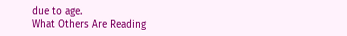due to age.
What Others Are Reading